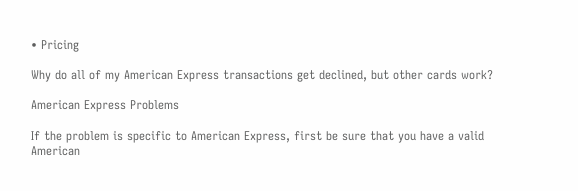• Pricing

Why do all of my American Express transactions get declined, but other cards work?

American Express Problems

If the problem is specific to American Express, first be sure that you have a valid American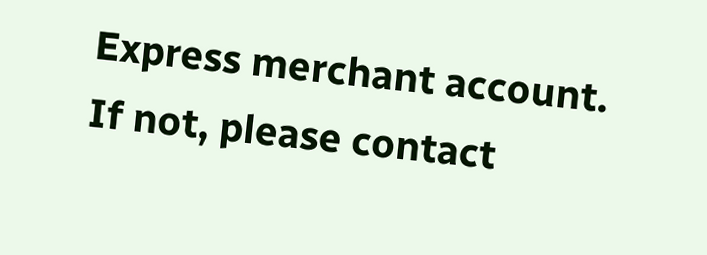Express merchant account.  If not, please contact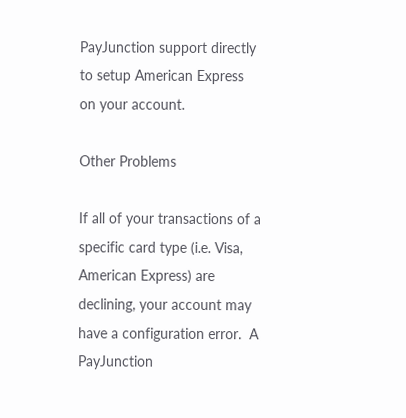PayJunction support directly to setup American Express on your account.

Other Problems

If all of your transactions of a specific card type (i.e. Visa, American Express) are declining, your account may have a configuration error.  A PayJunction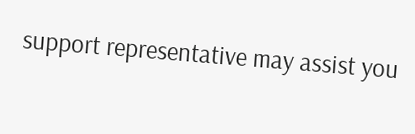support representative may assist you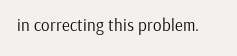in correcting this problem.